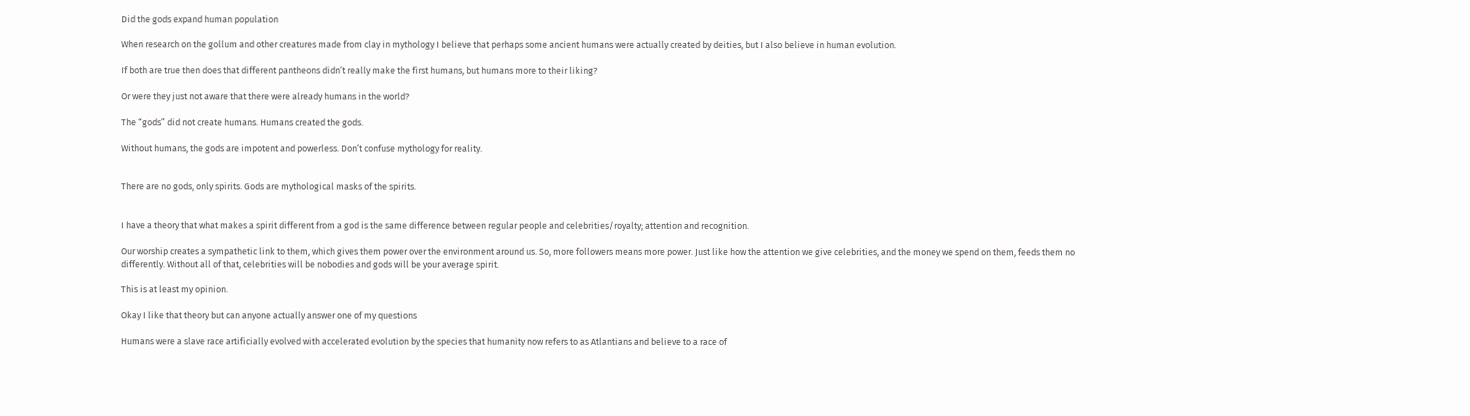Did the gods expand human population

When research on the gollum and other creatures made from clay in mythology I believe that perhaps some ancient humans were actually created by deities, but I also believe in human evolution.

If both are true then does that different pantheons didn’t really make the first humans, but humans more to their liking?

Or were they just not aware that there were already humans in the world?

The “gods” did not create humans. Humans created the gods.

Without humans, the gods are impotent and powerless. Don’t confuse mythology for reality.


There are no gods, only spirits. Gods are mythological masks of the spirits.


I have a theory that what makes a spirit different from a god is the same difference between regular people and celebrities/royalty; attention and recognition.

Our worship creates a sympathetic link to them, which gives them power over the environment around us. So, more followers means more power. Just like how the attention we give celebrities, and the money we spend on them, feeds them no differently. Without all of that, celebrities will be nobodies and gods will be your average spirit.

This is at least my opinion.

Okay I like that theory but can anyone actually answer one of my questions

Humans were a slave race artificially evolved with accelerated evolution by the species that humanity now refers to as Atlantians and believe to a race of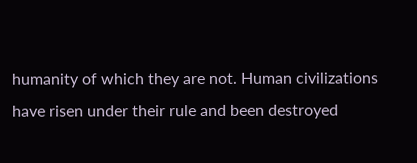humanity of which they are not. Human civilizations have risen under their rule and been destroyed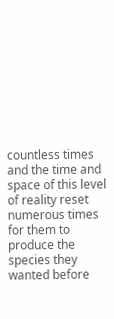countless times and the time and space of this level of reality reset numerous times for them to produce the species they wanted before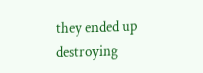they ended up destroying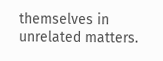themselves in unrelated matters.